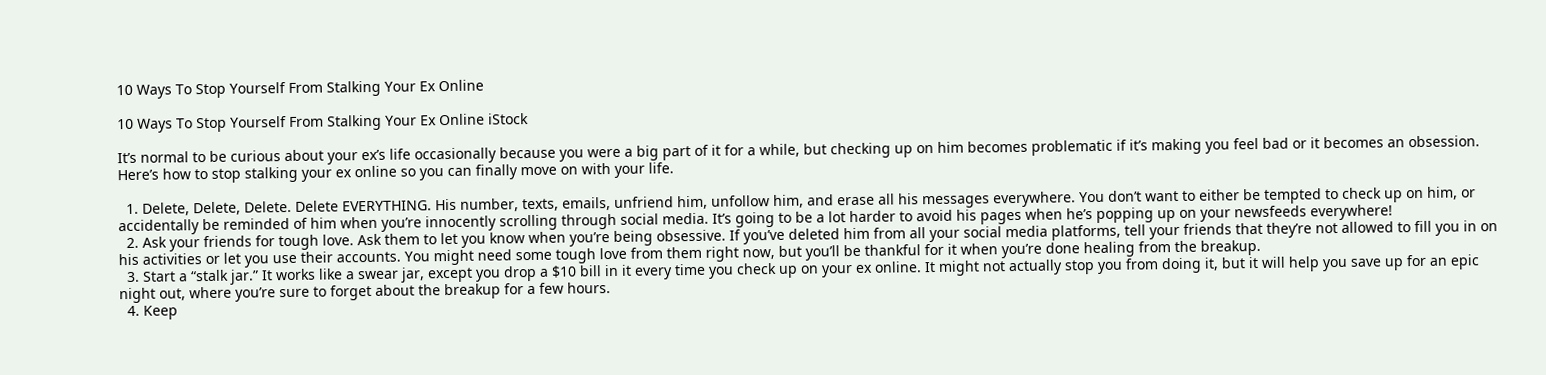10 Ways To Stop Yourself From Stalking Your Ex Online

10 Ways To Stop Yourself From Stalking Your Ex Online iStock

It’s normal to be curious about your ex’s life occasionally because you were a big part of it for a while, but checking up on him becomes problematic if it’s making you feel bad or it becomes an obsession. Here’s how to stop stalking your ex online so you can finally move on with your life.

  1. Delete, Delete, Delete. Delete EVERYTHING. His number, texts, emails, unfriend him, unfollow him, and erase all his messages everywhere. You don’t want to either be tempted to check up on him, or accidentally be reminded of him when you’re innocently scrolling through social media. It’s going to be a lot harder to avoid his pages when he’s popping up on your newsfeeds everywhere!
  2. Ask your friends for tough love. Ask them to let you know when you’re being obsessive. If you’ve deleted him from all your social media platforms, tell your friends that they’re not allowed to fill you in on his activities or let you use their accounts. You might need some tough love from them right now, but you’ll be thankful for it when you’re done healing from the breakup.
  3. Start a “stalk jar.” It works like a swear jar, except you drop a $10 bill in it every time you check up on your ex online. It might not actually stop you from doing it, but it will help you save up for an epic night out, where you’re sure to forget about the breakup for a few hours.
  4. Keep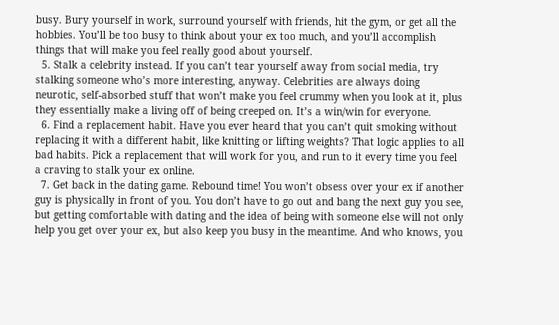busy. Bury yourself in work, surround yourself with friends, hit the gym, or get all the hobbies. You’ll be too busy to think about your ex too much, and you’ll accomplish things that will make you feel really good about yourself.
  5. Stalk a celebrity instead. If you can’t tear yourself away from social media, try stalking someone who’s more interesting, anyway. Celebrities are always doing neurotic, self-absorbed stuff that won’t make you feel crummy when you look at it, plus they essentially make a living off of being creeped on. It’s a win/win for everyone.
  6. Find a replacement habit. Have you ever heard that you can’t quit smoking without replacing it with a different habit, like knitting or lifting weights? That logic applies to all bad habits. Pick a replacement that will work for you, and run to it every time you feel a craving to stalk your ex online.
  7. Get back in the dating game. Rebound time! You won’t obsess over your ex if another guy is physically in front of you. You don’t have to go out and bang the next guy you see, but getting comfortable with dating and the idea of being with someone else will not only help you get over your ex, but also keep you busy in the meantime. And who knows, you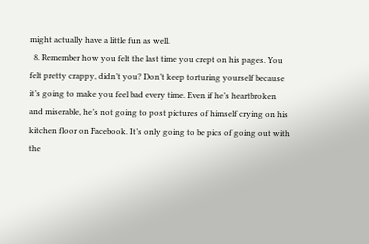might actually have a little fun as well.
  8. Remember how you felt the last time you crept on his pages. You felt pretty crappy, didn’t you? Don’t keep torturing yourself because it’s going to make you feel bad every time. Even if he’s heartbroken and miserable, he’s not going to post pictures of himself crying on his kitchen floor on Facebook. It’s only going to be pics of going out with the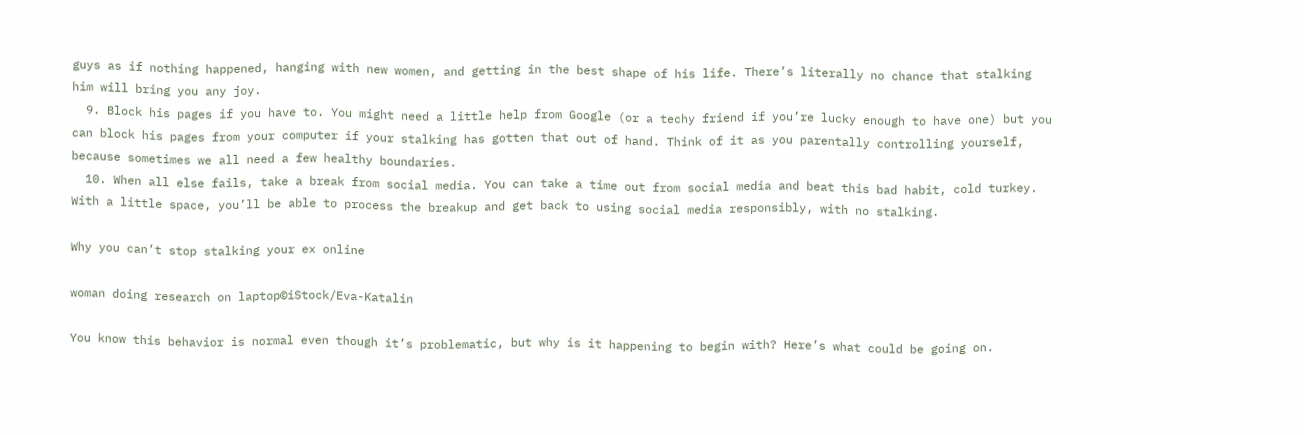guys as if nothing happened, hanging with new women, and getting in the best shape of his life. There’s literally no chance that stalking him will bring you any joy.
  9. Block his pages if you have to. You might need a little help from Google (or a techy friend if you’re lucky enough to have one) but you can block his pages from your computer if your stalking has gotten that out of hand. Think of it as you parentally controlling yourself, because sometimes we all need a few healthy boundaries.
  10. When all else fails, take a break from social media. You can take a time out from social media and beat this bad habit, cold turkey. With a little space, you’ll be able to process the breakup and get back to using social media responsibly, with no stalking.

Why you can’t stop stalking your ex online

woman doing research on laptop©iStock/Eva-Katalin

You know this behavior is normal even though it’s problematic, but why is it happening to begin with? Here’s what could be going on.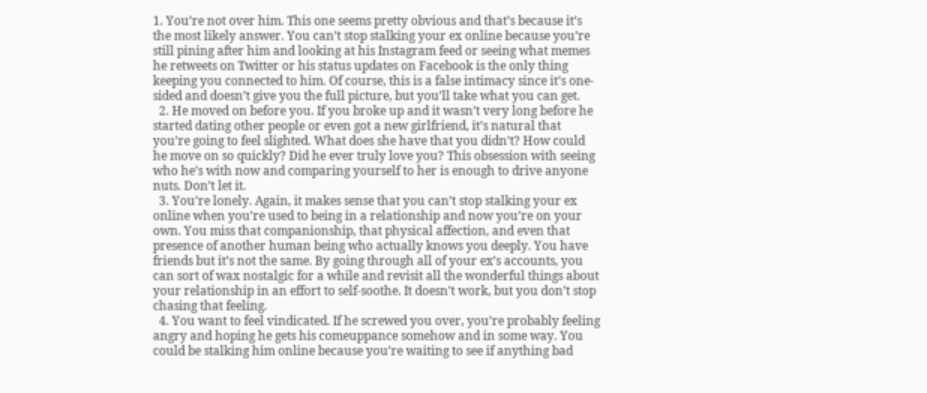1. You’re not over him. This one seems pretty obvious and that’s because it’s the most likely answer. You can’t stop stalking your ex online because you’re still pining after him and looking at his Instagram feed or seeing what memes he retweets on Twitter or his status updates on Facebook is the only thing keeping you connected to him. Of course, this is a false intimacy since it’s one-sided and doesn’t give you the full picture, but you’ll take what you can get.
  2. He moved on before you. If you broke up and it wasn’t very long before he started dating other people or even got a new girlfriend, it’s natural that you’re going to feel slighted. What does she have that you didn’t? How could he move on so quickly? Did he ever truly love you? This obsession with seeing who he’s with now and comparing yourself to her is enough to drive anyone nuts. Don’t let it.
  3. You’re lonely. Again, it makes sense that you can’t stop stalking your ex online when you’re used to being in a relationship and now you’re on your own. You miss that companionship, that physical affection, and even that presence of another human being who actually knows you deeply. You have friends but it’s not the same. By going through all of your ex’s accounts, you can sort of wax nostalgic for a while and revisit all the wonderful things about your relationship in an effort to self-soothe. It doesn’t work, but you don’t stop chasing that feeling.
  4. You want to feel vindicated. If he screwed you over, you’re probably feeling angry and hoping he gets his comeuppance somehow and in some way. You could be stalking him online because you’re waiting to see if anything bad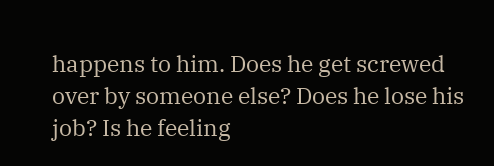happens to him. Does he get screwed over by someone else? Does he lose his job? Is he feeling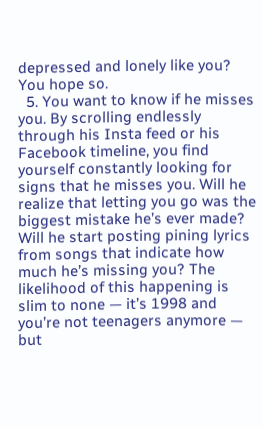depressed and lonely like you? You hope so.
  5. You want to know if he misses you. By scrolling endlessly through his Insta feed or his Facebook timeline, you find yourself constantly looking for signs that he misses you. Will he realize that letting you go was the biggest mistake he’s ever made? Will he start posting pining lyrics from songs that indicate how much he’s missing you? The likelihood of this happening is slim to none — it’s 1998 and you’re not teenagers anymore — but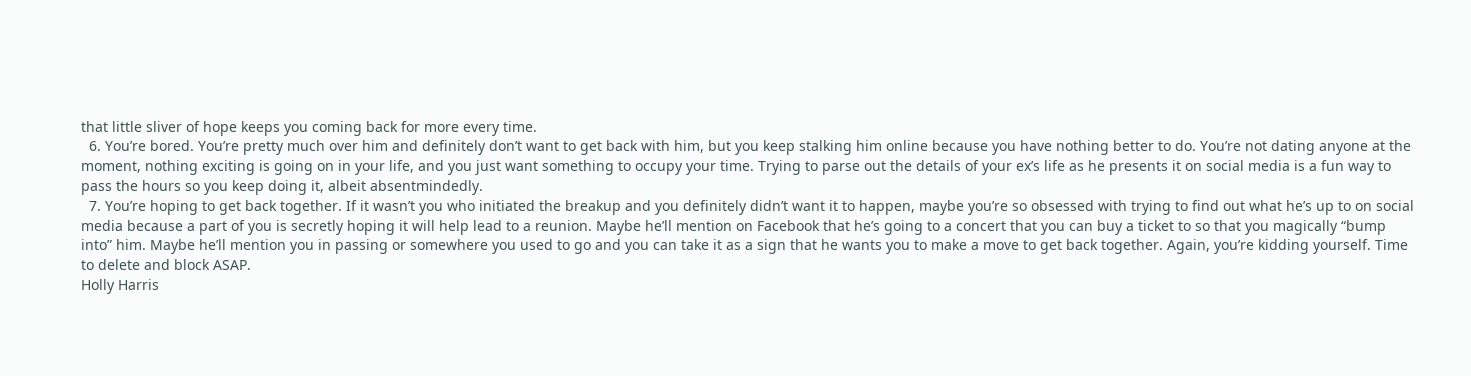that little sliver of hope keeps you coming back for more every time.
  6. You’re bored. You’re pretty much over him and definitely don’t want to get back with him, but you keep stalking him online because you have nothing better to do. You’re not dating anyone at the moment, nothing exciting is going on in your life, and you just want something to occupy your time. Trying to parse out the details of your ex’s life as he presents it on social media is a fun way to pass the hours so you keep doing it, albeit absentmindedly.
  7. You’re hoping to get back together. If it wasn’t you who initiated the breakup and you definitely didn’t want it to happen, maybe you’re so obsessed with trying to find out what he’s up to on social media because a part of you is secretly hoping it will help lead to a reunion. Maybe he’ll mention on Facebook that he’s going to a concert that you can buy a ticket to so that you magically “bump into” him. Maybe he’ll mention you in passing or somewhere you used to go and you can take it as a sign that he wants you to make a move to get back together. Again, you’re kidding yourself. Time to delete and block ASAP.
Holly Harris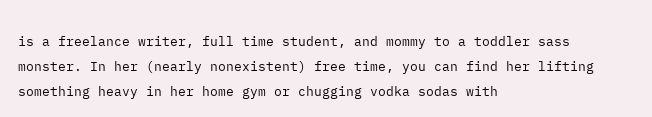is a freelance writer, full time student, and mommy to a toddler sass monster. In her (nearly nonexistent) free time, you can find her lifting something heavy in her home gym or chugging vodka sodas with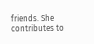friends. She contributes to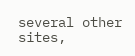several other sites,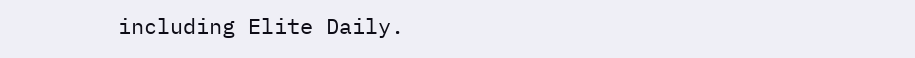including Elite Daily.